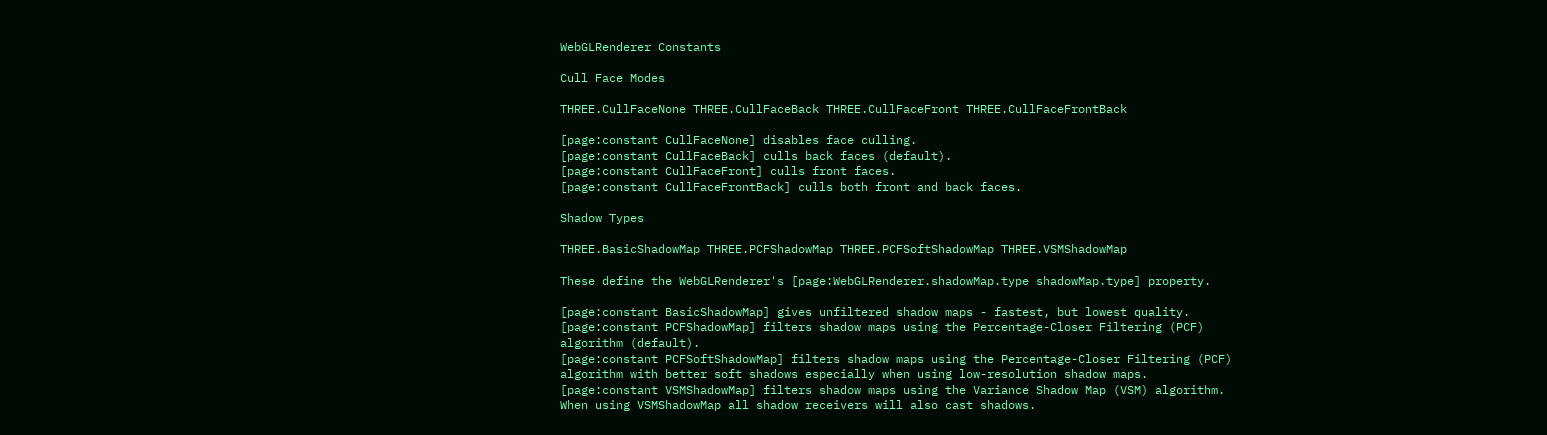WebGLRenderer Constants

Cull Face Modes

THREE.CullFaceNone THREE.CullFaceBack THREE.CullFaceFront THREE.CullFaceFrontBack

[page:constant CullFaceNone] disables face culling.
[page:constant CullFaceBack] culls back faces (default).
[page:constant CullFaceFront] culls front faces.
[page:constant CullFaceFrontBack] culls both front and back faces.

Shadow Types

THREE.BasicShadowMap THREE.PCFShadowMap THREE.PCFSoftShadowMap THREE.VSMShadowMap

These define the WebGLRenderer's [page:WebGLRenderer.shadowMap.type shadowMap.type] property.

[page:constant BasicShadowMap] gives unfiltered shadow maps - fastest, but lowest quality.
[page:constant PCFShadowMap] filters shadow maps using the Percentage-Closer Filtering (PCF) algorithm (default).
[page:constant PCFSoftShadowMap] filters shadow maps using the Percentage-Closer Filtering (PCF) algorithm with better soft shadows especially when using low-resolution shadow maps.
[page:constant VSMShadowMap] filters shadow maps using the Variance Shadow Map (VSM) algorithm. When using VSMShadowMap all shadow receivers will also cast shadows.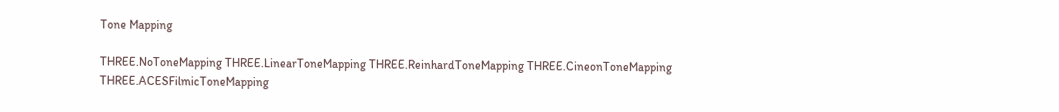Tone Mapping

THREE.NoToneMapping THREE.LinearToneMapping THREE.ReinhardToneMapping THREE.CineonToneMapping THREE.ACESFilmicToneMapping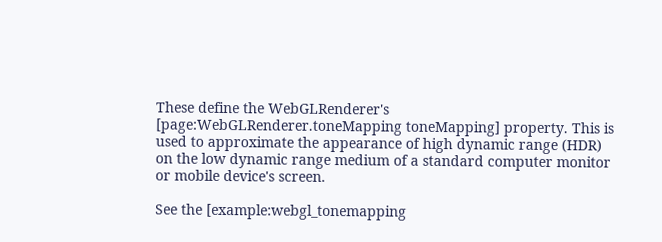These define the WebGLRenderer's [page:WebGLRenderer.toneMapping toneMapping] property. This is used to approximate the appearance of high dynamic range (HDR) on the low dynamic range medium of a standard computer monitor or mobile device's screen.

See the [example:webgl_tonemapping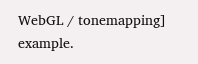WebGL / tonemapping] example.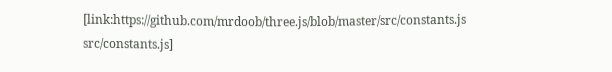[link:https://github.com/mrdoob/three.js/blob/master/src/constants.js src/constants.js]